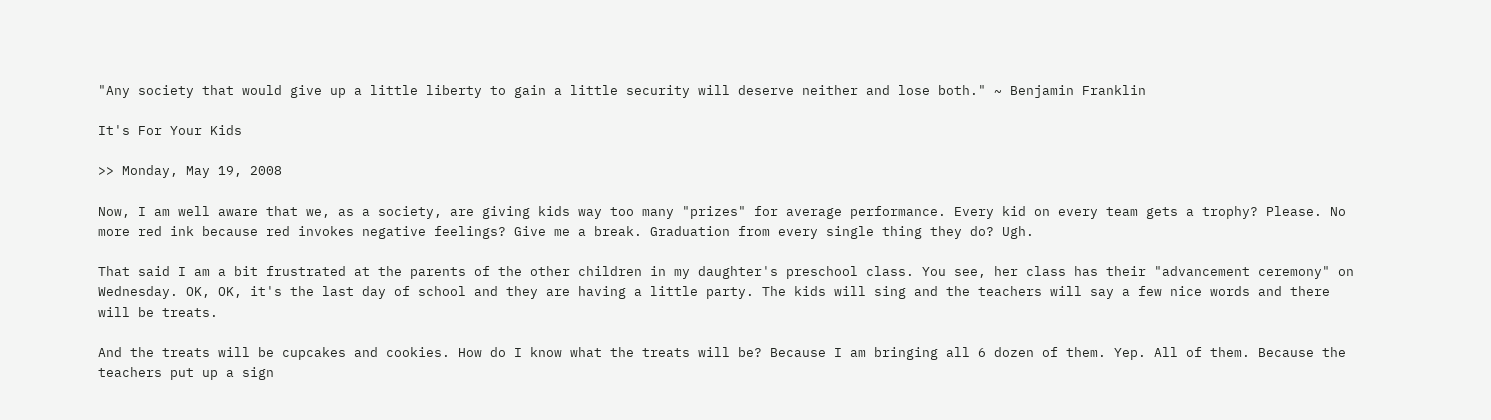"Any society that would give up a little liberty to gain a little security will deserve neither and lose both." ~ Benjamin Franklin

It's For Your Kids

>> Monday, May 19, 2008

Now, I am well aware that we, as a society, are giving kids way too many "prizes" for average performance. Every kid on every team gets a trophy? Please. No more red ink because red invokes negative feelings? Give me a break. Graduation from every single thing they do? Ugh.

That said I am a bit frustrated at the parents of the other children in my daughter's preschool class. You see, her class has their "advancement ceremony" on Wednesday. OK, OK, it's the last day of school and they are having a little party. The kids will sing and the teachers will say a few nice words and there will be treats.

And the treats will be cupcakes and cookies. How do I know what the treats will be? Because I am bringing all 6 dozen of them. Yep. All of them. Because the teachers put up a sign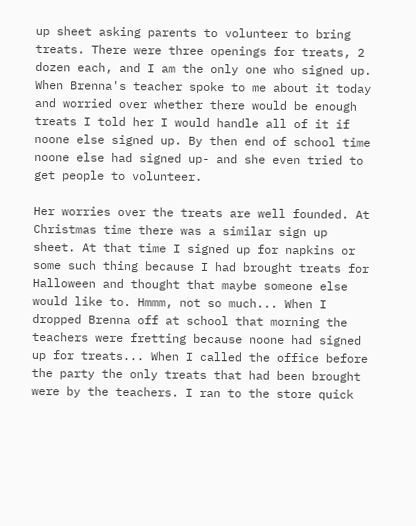up sheet asking parents to volunteer to bring treats. There were three openings for treats, 2 dozen each, and I am the only one who signed up. When Brenna's teacher spoke to me about it today and worried over whether there would be enough treats I told her I would handle all of it if noone else signed up. By then end of school time noone else had signed up- and she even tried to get people to volunteer.

Her worries over the treats are well founded. At Christmas time there was a similar sign up sheet. At that time I signed up for napkins or some such thing because I had brought treats for Halloween and thought that maybe someone else would like to. Hmmm, not so much... When I dropped Brenna off at school that morning the teachers were fretting because noone had signed up for treats... When I called the office before the party the only treats that had been brought were by the teachers. I ran to the store quick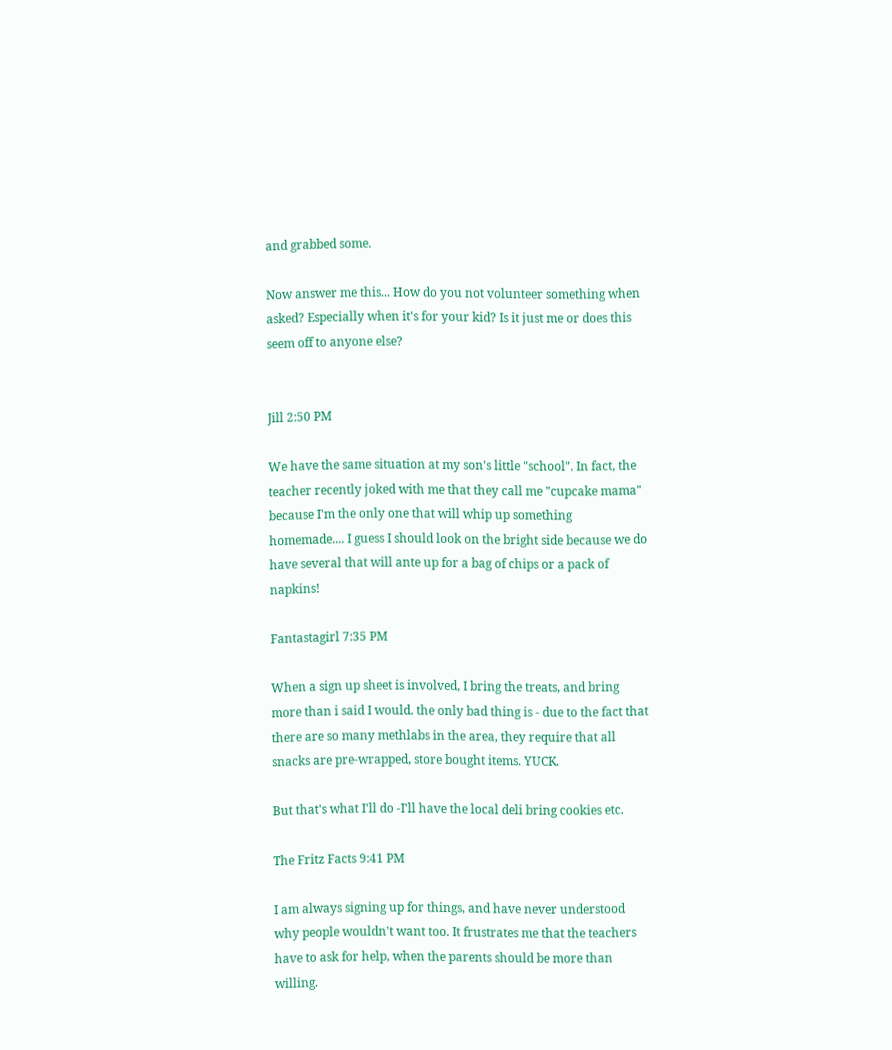and grabbed some.

Now answer me this... How do you not volunteer something when asked? Especially when it's for your kid? Is it just me or does this seem off to anyone else?


Jill 2:50 PM

We have the same situation at my son's little "school". In fact, the teacher recently joked with me that they call me "cupcake mama" because I'm the only one that will whip up something homemade.... I guess I should look on the bright side because we do have several that will ante up for a bag of chips or a pack of napkins!

Fantastagirl 7:35 PM

When a sign up sheet is involved, I bring the treats, and bring more than i said I would. the only bad thing is - due to the fact that there are so many methlabs in the area, they require that all snacks are pre-wrapped, store bought items. YUCK.

But that's what I'll do -I'll have the local deli bring cookies etc.

The Fritz Facts 9:41 PM

I am always signing up for things, and have never understood why people wouldn't want too. It frustrates me that the teachers have to ask for help, when the parents should be more than willing.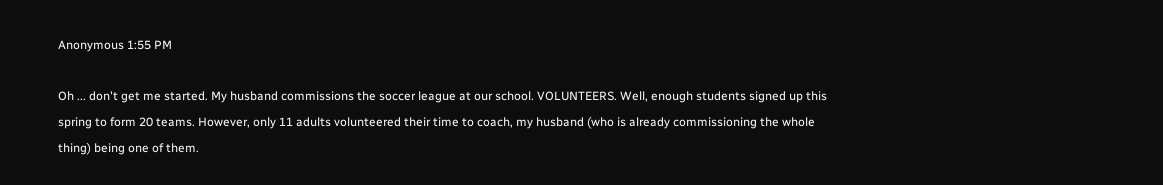Anonymous 1:55 PM

Oh ... don't get me started. My husband commissions the soccer league at our school. VOLUNTEERS. Well, enough students signed up this spring to form 20 teams. However, only 11 adults volunteered their time to coach, my husband (who is already commissioning the whole thing) being one of them.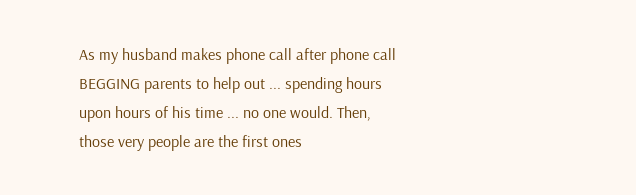As my husband makes phone call after phone call BEGGING parents to help out ... spending hours upon hours of his time ... no one would. Then, those very people are the first ones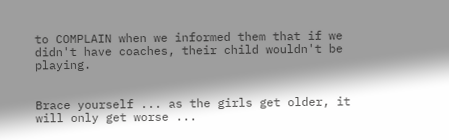to COMPLAIN when we informed them that if we didn't have coaches, their child wouldn't be playing.


Brace yourself ... as the girls get older, it will only get worse ...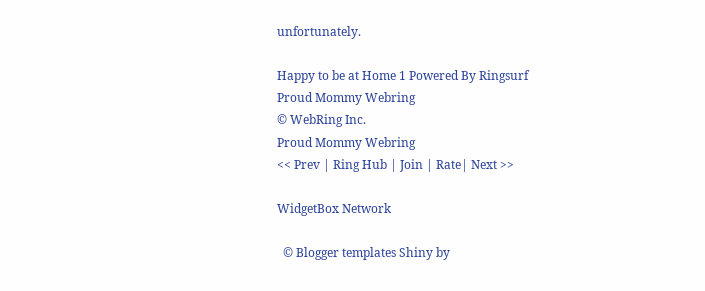unfortunately.

Happy to be at Home 1 Powered By Ringsurf
Proud Mommy Webring
© WebRing Inc.
Proud Mommy Webring
<< Prev | Ring Hub | Join | Rate| Next >>

WidgetBox Network

  © Blogger templates Shiny by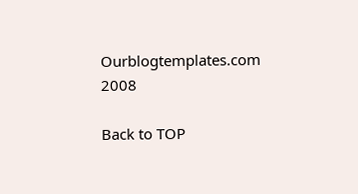Ourblogtemplates.com 2008

Back to TOP